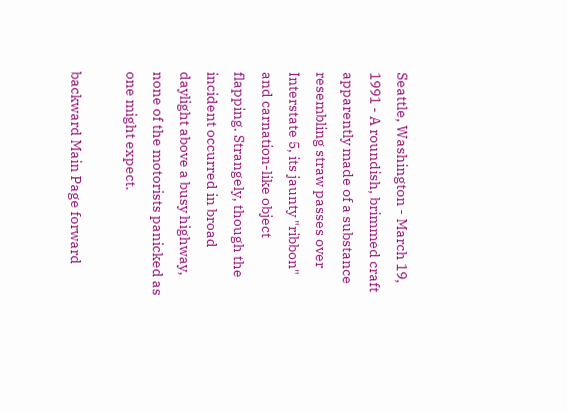Seattle, Washington - March 19, 1991 - A roundish, brimmed craft apparently made of a substance resembling straw passes over Interstate 5, its jaunty "ribbon" and carnation-like object flapping. Strangely, though the incident occurred in broad daylight above a busy highway, none of the motorists panicked as one might expect.

backward Main Page forward